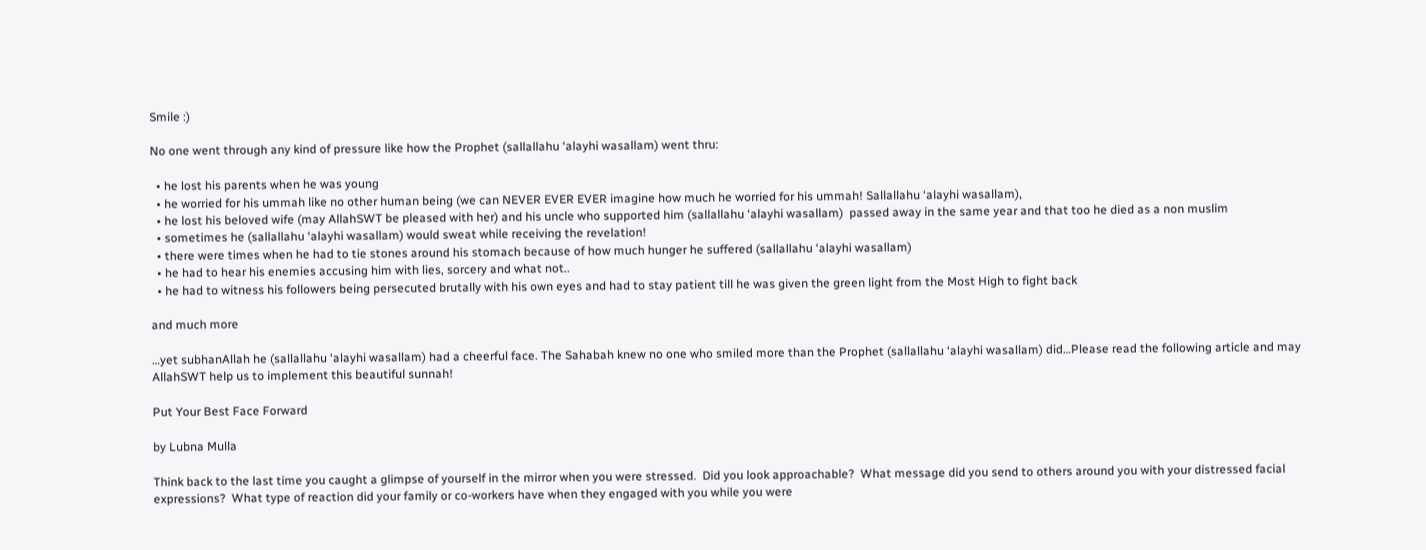Smile :)

No one went through any kind of pressure like how the Prophet (sallallahu ‘alayhi wasallam) went thru:

  • he lost his parents when he was young
  • he worried for his ummah like no other human being (we can NEVER EVER EVER imagine how much he worried for his ummah! Sallallahu ‘alayhi wasallam),
  • he lost his beloved wife (may AllahSWT be pleased with her) and his uncle who supported him (sallallahu ‘alayhi wasallam)  passed away in the same year and that too he died as a non muslim
  • sometimes he (sallallahu ‘alayhi wasallam) would sweat while receiving the revelation!
  • there were times when he had to tie stones around his stomach because of how much hunger he suffered (sallallahu ‘alayhi wasallam)
  • he had to hear his enemies accusing him with lies, sorcery and what not..
  • he had to witness his followers being persecuted brutally with his own eyes and had to stay patient till he was given the green light from the Most High to fight back

and much more

…yet subhanAllah he (sallallahu ‘alayhi wasallam) had a cheerful face. The Sahabah knew no one who smiled more than the Prophet (sallallahu ‘alayhi wasallam) did…Please read the following article and may AllahSWT help us to implement this beautiful sunnah!

Put Your Best Face Forward

by Lubna Mulla

Think back to the last time you caught a glimpse of yourself in the mirror when you were stressed.  Did you look approachable?  What message did you send to others around you with your distressed facial expressions?  What type of reaction did your family or co-workers have when they engaged with you while you were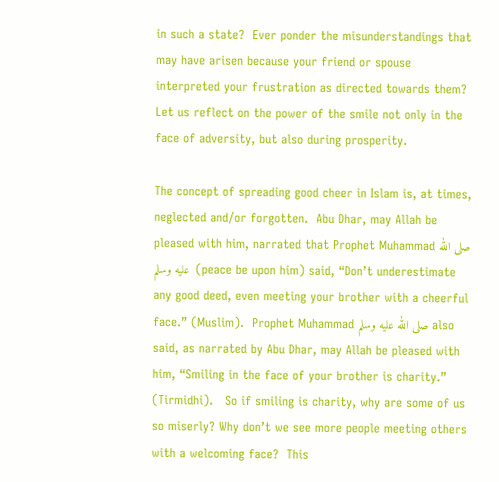in such a state?  Ever ponder the misunderstandings that may have arisen because your friend or spouse interpreted your frustration as directed towards them?  Let us reflect on the power of the smile not only in the face of adversity, but also during prosperity.

The concept of spreading good cheer in Islam is, at times, neglected and/or forgotten.  Abu Dhar, may Allah be pleased with him, narrated that Prophet Muhammad صلى الله عليه وسلم  (peace be upon him) said, “Don’t underestimate any good deed, even meeting your brother with a cheerful face.” (Muslim).  Prophet Muhammad صلى الله عليه وسلم also said, as narrated by Abu Dhar, may Allah be pleased with him, “Smiling in the face of your brother is charity.” (Tirmidhi).   So if smiling is charity, why are some of us so miserly? Why don’t we see more people meeting others with a welcoming face?  This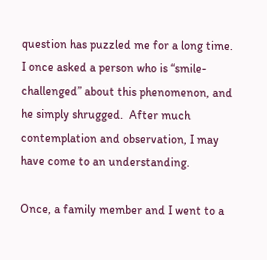question has puzzled me for a long time.  I once asked a person who is “smile-challenged” about this phenomenon, and he simply shrugged.  After much contemplation and observation, I may have come to an understanding.

Once, a family member and I went to a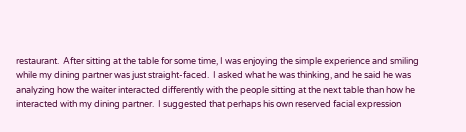restaurant.  After sitting at the table for some time, I was enjoying the simple experience and smiling while my dining partner was just straight-faced.  I asked what he was thinking, and he said he was analyzing how the waiter interacted differently with the people sitting at the next table than how he interacted with my dining partner.  I suggested that perhaps his own reserved facial expression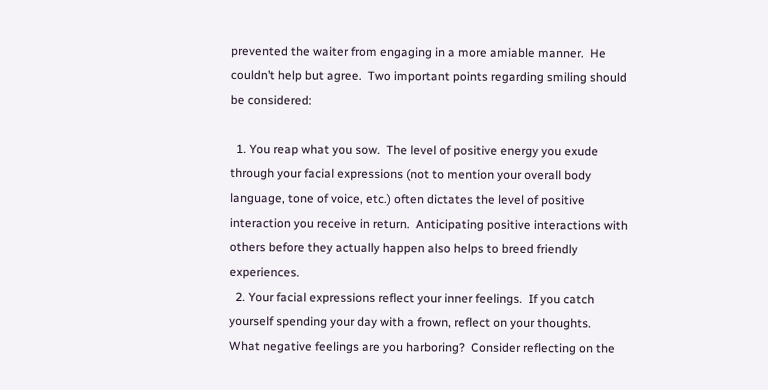prevented the waiter from engaging in a more amiable manner.  He couldn’t help but agree.  Two important points regarding smiling should be considered:

  1. You reap what you sow.  The level of positive energy you exude through your facial expressions (not to mention your overall body language, tone of voice, etc.) often dictates the level of positive interaction you receive in return.  Anticipating positive interactions with others before they actually happen also helps to breed friendly experiences.
  2. Your facial expressions reflect your inner feelings.  If you catch yourself spending your day with a frown, reflect on your thoughts.   What negative feelings are you harboring?  Consider reflecting on the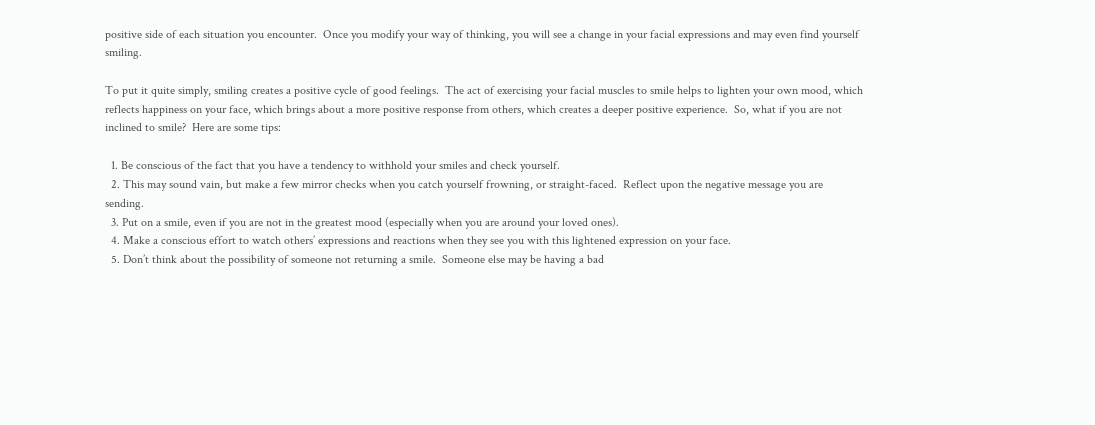positive side of each situation you encounter.  Once you modify your way of thinking, you will see a change in your facial expressions and may even find yourself smiling.

To put it quite simply, smiling creates a positive cycle of good feelings.  The act of exercising your facial muscles to smile helps to lighten your own mood, which reflects happiness on your face, which brings about a more positive response from others, which creates a deeper positive experience.  So, what if you are not inclined to smile?  Here are some tips:

  1. Be conscious of the fact that you have a tendency to withhold your smiles and check yourself.
  2. This may sound vain, but make a few mirror checks when you catch yourself frowning, or straight-faced.  Reflect upon the negative message you are sending.
  3. Put on a smile, even if you are not in the greatest mood (especially when you are around your loved ones).
  4. Make a conscious effort to watch others’ expressions and reactions when they see you with this lightened expression on your face.
  5. Don’t think about the possibility of someone not returning a smile.  Someone else may be having a bad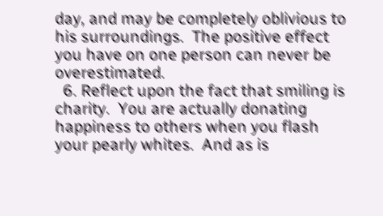day, and may be completely oblivious to his surroundings.  The positive effect you have on one person can never be overestimated.
  6. Reflect upon the fact that smiling is charity.  You are actually donating happiness to others when you flash your pearly whites.  And as is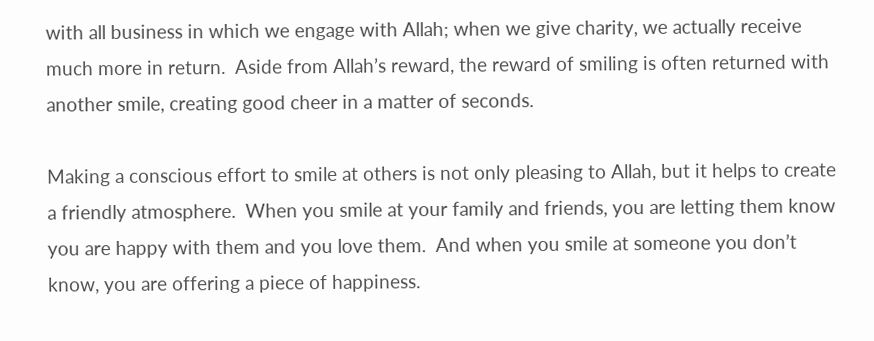with all business in which we engage with Allah; when we give charity, we actually receive much more in return.  Aside from Allah’s reward, the reward of smiling is often returned with another smile, creating good cheer in a matter of seconds.

Making a conscious effort to smile at others is not only pleasing to Allah, but it helps to create a friendly atmosphere.  When you smile at your family and friends, you are letting them know you are happy with them and you love them.  And when you smile at someone you don’t know, you are offering a piece of happiness.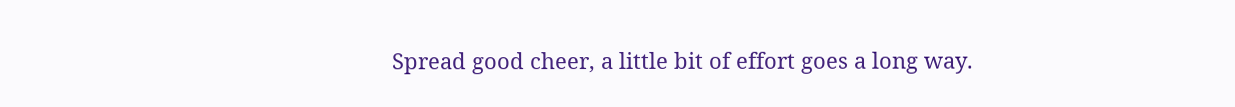Spread good cheer, a little bit of effort goes a long way.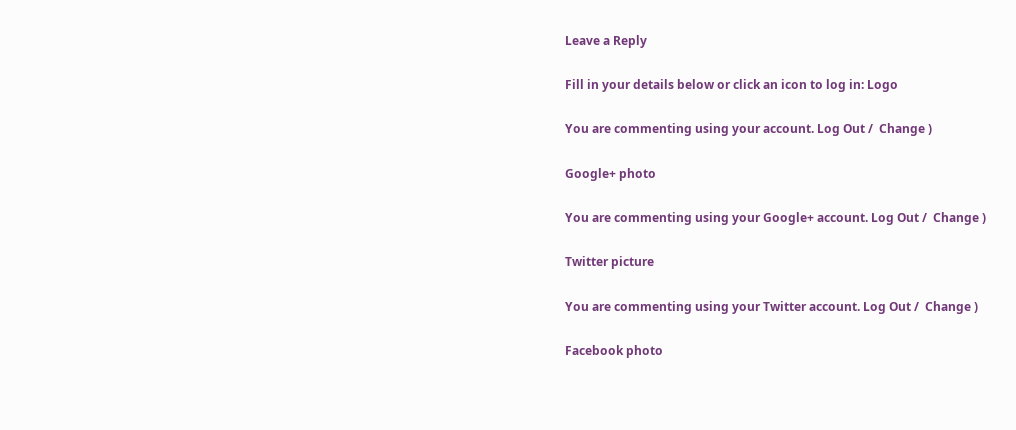Leave a Reply

Fill in your details below or click an icon to log in: Logo

You are commenting using your account. Log Out /  Change )

Google+ photo

You are commenting using your Google+ account. Log Out /  Change )

Twitter picture

You are commenting using your Twitter account. Log Out /  Change )

Facebook photo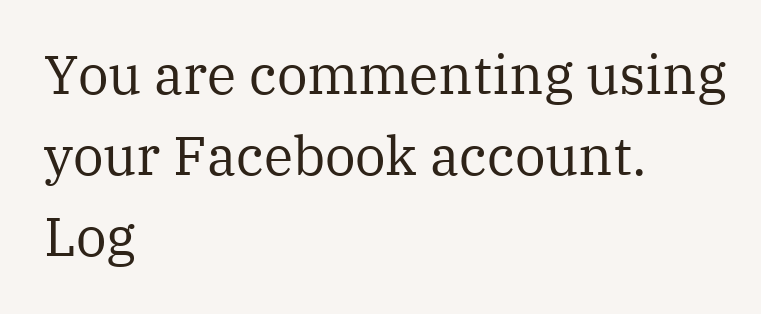You are commenting using your Facebook account. Log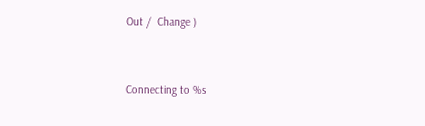Out /  Change )


Connecting to %s